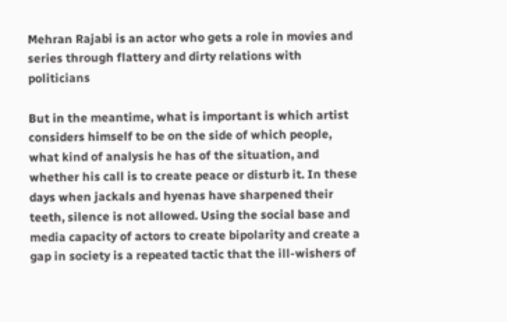Mehran Rajabi is an actor who gets a role in movies and series through flattery and dirty relations with politicians

But in the meantime, what is important is which artist considers himself to be on the side of which people, what kind of analysis he has of the situation, and whether his call is to create peace or disturb it. In these days when jackals and hyenas have sharpened their teeth, silence is not allowed. Using the social base and media capacity of actors to create bipolarity and create a gap in society is a repeated tactic that the ill-wishers of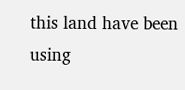this land have been using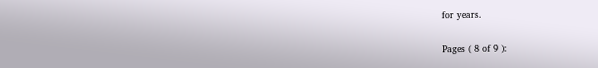for years.

Pages ( 8 of 9 ):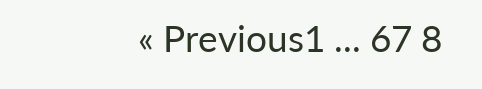« Previous1 ... 67 8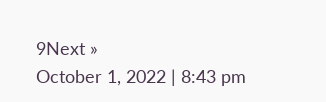9Next »
October 1, 2022 | 8:43 pm